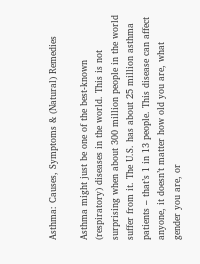Asthma: Causes, Symptoms & (Natural) Remedies

Asthma might just be one of the best-known (respiratory) diseases in the world. This is not surprising when about 300 million people in the world suffer from it. The U.S. has about 25 million asthma patients – that’s 1 in 13 people. This disease can affect anyone, it doesn’t matter how old you are, what gender you are, or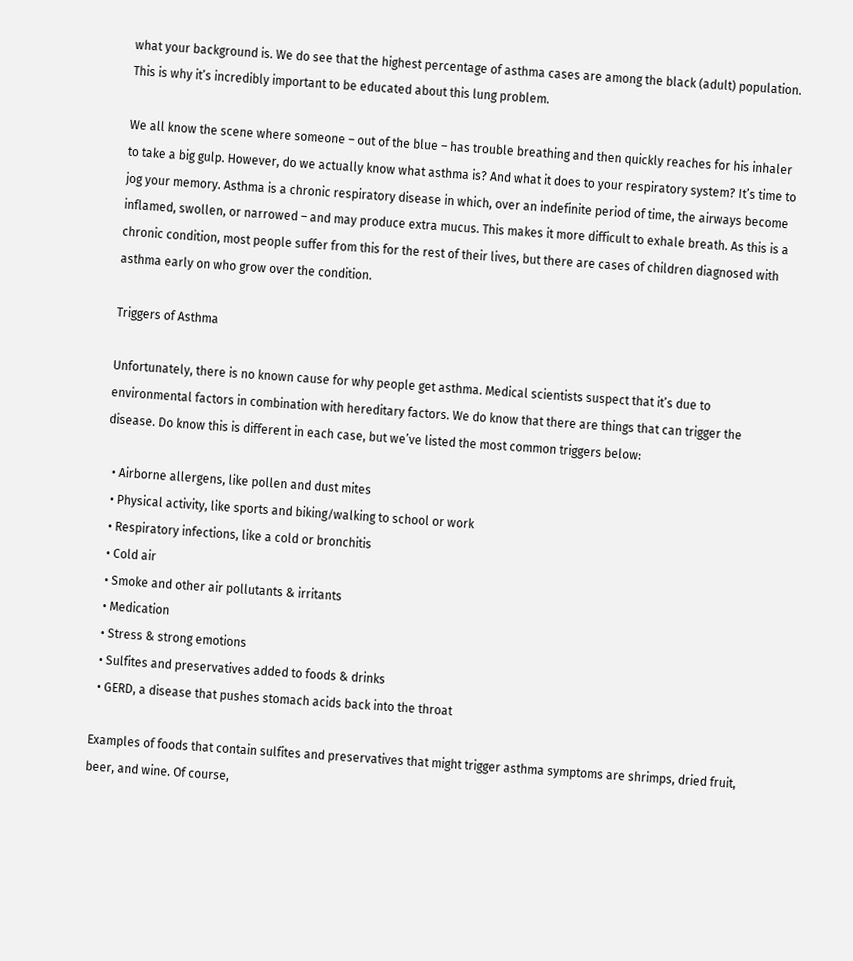what your background is. We do see that the highest percentage of asthma cases are among the black (adult) population. This is why it’s incredibly important to be educated about this lung problem.

We all know the scene where someone – out of the blue – has trouble breathing and then quickly reaches for his inhaler to take a big gulp. However, do we actually know what asthma is? And what it does to your respiratory system? It’s time to jog your memory. Asthma is a chronic respiratory disease in which, over an indefinite period of time, the airways become inflamed, swollen, or narrowed – and may produce extra mucus. This makes it more difficult to exhale breath. As this is a chronic condition, most people suffer from this for the rest of their lives, but there are cases of children diagnosed with asthma early on who grow over the condition.

Triggers of Asthma

Unfortunately, there is no known cause for why people get asthma. Medical scientists suspect that it’s due to environmental factors in combination with hereditary factors. We do know that there are things that can trigger the disease. Do know this is different in each case, but we’ve listed the most common triggers below:

  • Airborne allergens, like pollen and dust mites
  • Physical activity, like sports and biking/walking to school or work
  • Respiratory infections, like a cold or bronchitis
  • Cold air
  • Smoke and other air pollutants & irritants
  • Medication
  • Stress & strong emotions
  • Sulfites and preservatives added to foods & drinks
  • GERD, a disease that pushes stomach acids back into the throat

Examples of foods that contain sulfites and preservatives that might trigger asthma symptoms are shrimps, dried fruit, beer, and wine. Of course,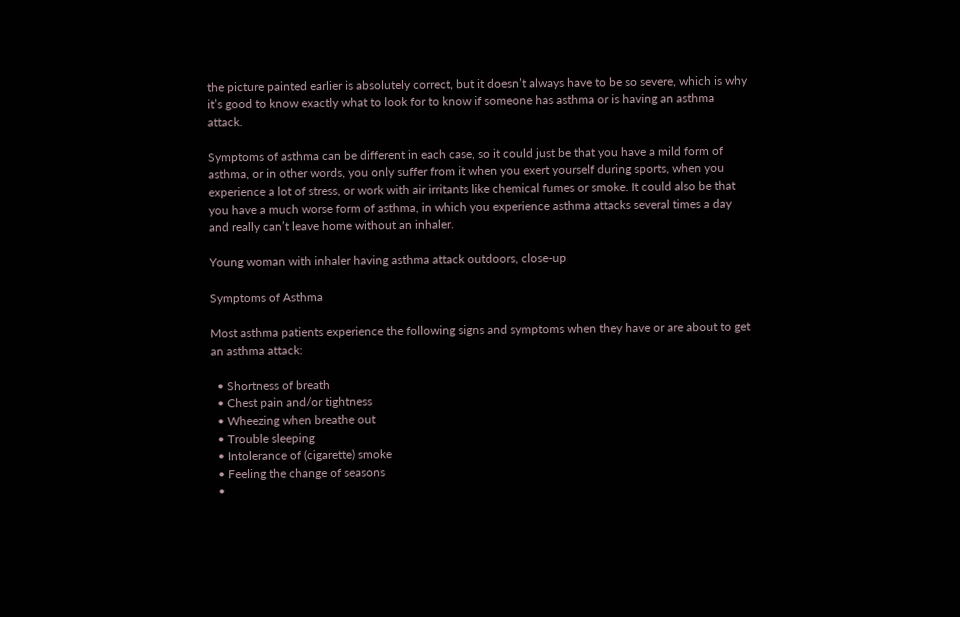the picture painted earlier is absolutely correct, but it doesn’t always have to be so severe, which is why it’s good to know exactly what to look for to know if someone has asthma or is having an asthma attack.

Symptoms of asthma can be different in each case, so it could just be that you have a mild form of asthma, or in other words, you only suffer from it when you exert yourself during sports, when you experience a lot of stress, or work with air irritants like chemical fumes or smoke. It could also be that you have a much worse form of asthma, in which you experience asthma attacks several times a day and really can’t leave home without an inhaler.

Young woman with inhaler having asthma attack outdoors, close-up

Symptoms of Asthma

Most asthma patients experience the following signs and symptoms when they have or are about to get an asthma attack:

  • Shortness of breath
  • Chest pain and/or tightness
  • Wheezing when breathe out
  • Trouble sleeping
  • Intolerance of (cigarette) smoke
  • Feeling the change of seasons
  •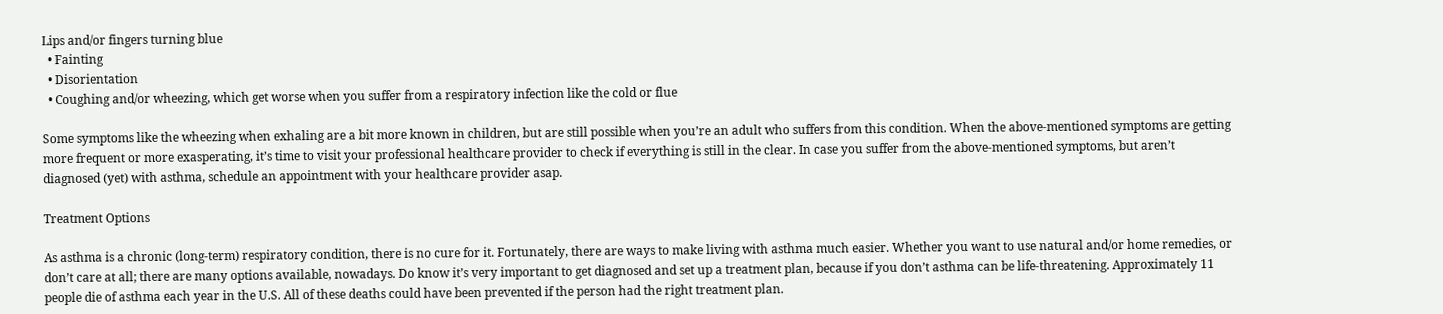Lips and/or fingers turning blue
  • Fainting
  • Disorientation
  • Coughing and/or wheezing, which get worse when you suffer from a respiratory infection like the cold or flue

Some symptoms like the wheezing when exhaling are a bit more known in children, but are still possible when you’re an adult who suffers from this condition. When the above-mentioned symptoms are getting more frequent or more exasperating, it’s time to visit your professional healthcare provider to check if everything is still in the clear. In case you suffer from the above-mentioned symptoms, but aren’t diagnosed (yet) with asthma, schedule an appointment with your healthcare provider asap.

Treatment Options

As asthma is a chronic (long-term) respiratory condition, there is no cure for it. Fortunately, there are ways to make living with asthma much easier. Whether you want to use natural and/or home remedies, or don’t care at all; there are many options available, nowadays. Do know it’s very important to get diagnosed and set up a treatment plan, because if you don’t asthma can be life-threatening. Approximately 11 people die of asthma each year in the U.S. All of these deaths could have been prevented if the person had the right treatment plan.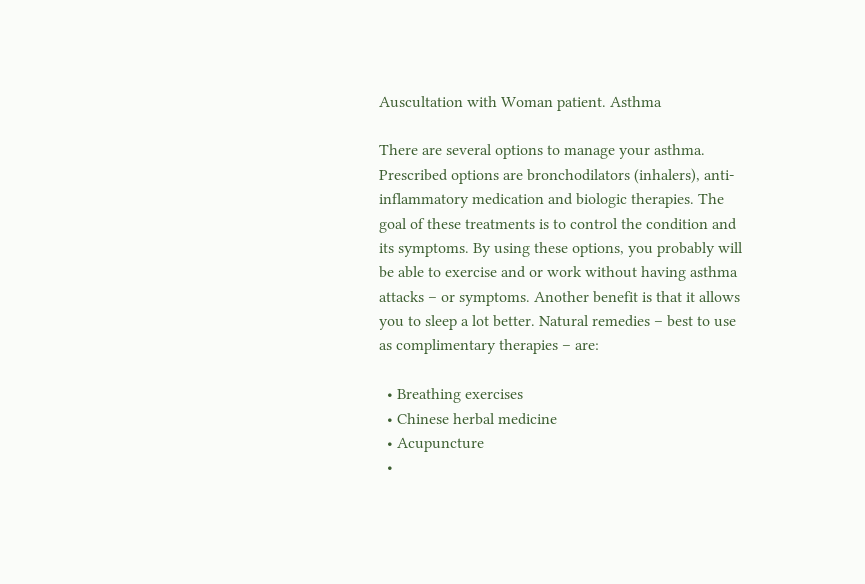Auscultation with Woman patient. Asthma

There are several options to manage your asthma. Prescribed options are bronchodilators (inhalers), anti-inflammatory medication and biologic therapies. The goal of these treatments is to control the condition and its symptoms. By using these options, you probably will be able to exercise and or work without having asthma attacks – or symptoms. Another benefit is that it allows you to sleep a lot better. Natural remedies – best to use as complimentary therapies – are:

  • Breathing exercises
  • Chinese herbal medicine
  • Acupuncture
  •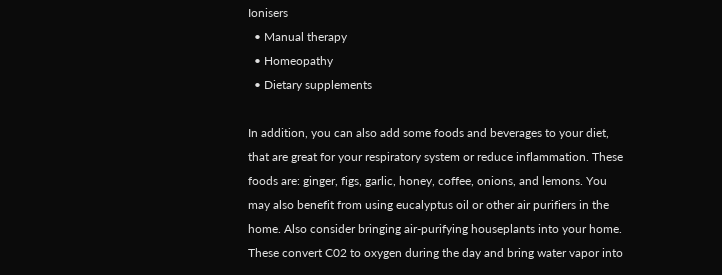Ionisers
  • Manual therapy
  • Homeopathy
  • Dietary supplements

In addition, you can also add some foods and beverages to your diet, that are great for your respiratory system or reduce inflammation. These foods are: ginger, figs, garlic, honey, coffee, onions, and lemons. You may also benefit from using eucalyptus oil or other air purifiers in the home. Also consider bringing air-purifying houseplants into your home. These convert C02 to oxygen during the day and bring water vapor into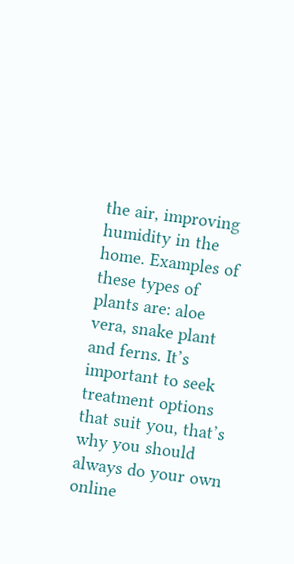the air, improving humidity in the home. Examples of these types of plants are: aloe vera, snake plant and ferns. It’s important to seek treatment options that suit you, that’s why you should always do your own online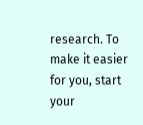research. To make it easier for you, start your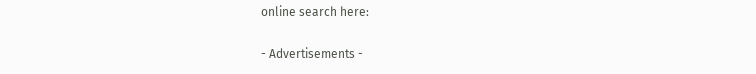online search here:

- Advertisements -